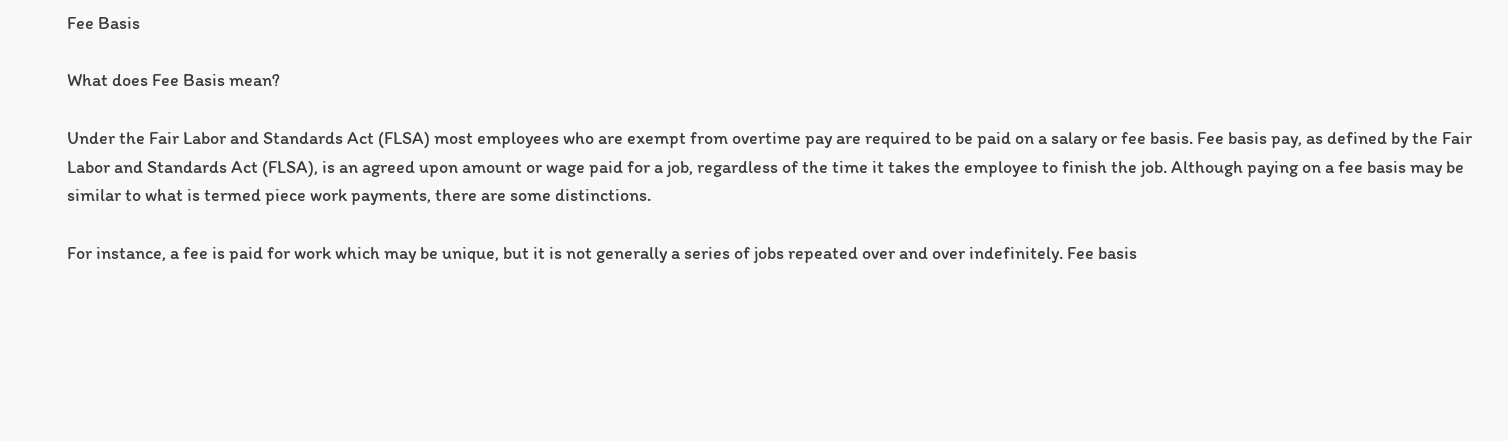Fee Basis

What does Fee Basis mean?

Under the Fair Labor and Standards Act (FLSA) most employees who are exempt from overtime pay are required to be paid on a salary or fee basis. Fee basis pay, as defined by the Fair Labor and Standards Act (FLSA), is an agreed upon amount or wage paid for a job, regardless of the time it takes the employee to finish the job. Although paying on a fee basis may be similar to what is termed piece work payments, there are some distinctions.

For instance, a fee is paid for work which may be unique, but it is not generally a series of jobs repeated over and over indefinitely. Fee basis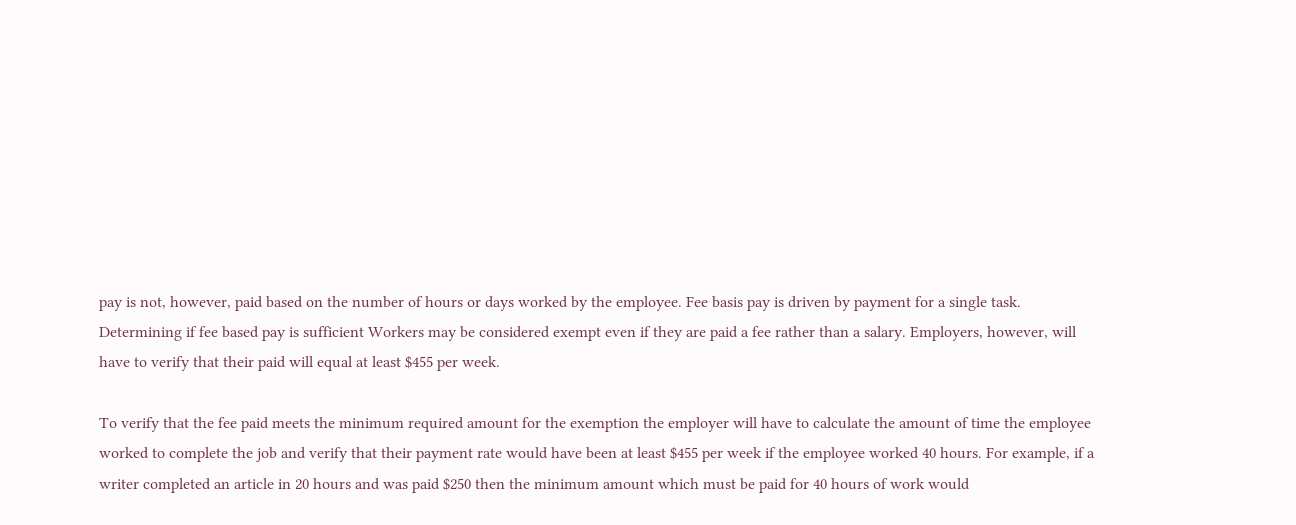pay is not, however, paid based on the number of hours or days worked by the employee. Fee basis pay is driven by payment for a single task. Determining if fee based pay is sufficient Workers may be considered exempt even if they are paid a fee rather than a salary. Employers, however, will have to verify that their paid will equal at least $455 per week.

To verify that the fee paid meets the minimum required amount for the exemption the employer will have to calculate the amount of time the employee worked to complete the job and verify that their payment rate would have been at least $455 per week if the employee worked 40 hours. For example, if a writer completed an article in 20 hours and was paid $250 then the minimum amount which must be paid for 40 hours of work would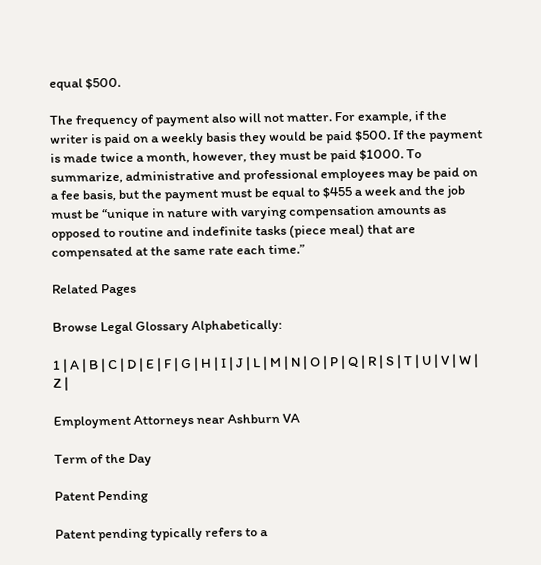equal $500.

The frequency of payment also will not matter. For example, if the writer is paid on a weekly basis they would be paid $500. If the payment is made twice a month, however, they must be paid $1000. To summarize, administrative and professional employees may be paid on a fee basis, but the payment must be equal to $455 a week and the job must be “unique in nature with varying compensation amounts as opposed to routine and indefinite tasks (piece meal) that are compensated at the same rate each time.”

Related Pages

Browse Legal Glossary Alphabetically:

1 | A | B | C | D | E | F | G | H | I | J | L | M | N | O | P | Q | R | S | T | U | V | W | Z |

Employment Attorneys near Ashburn VA

Term of the Day

Patent Pending

Patent pending typically refers to a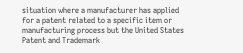situation where a manufacturer has applied for a patent related to a specific item or manufacturing process but the United States Patent and Trademark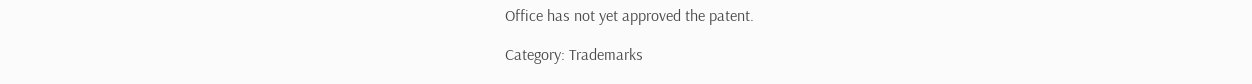Office has not yet approved the patent.

Category: Trademarks